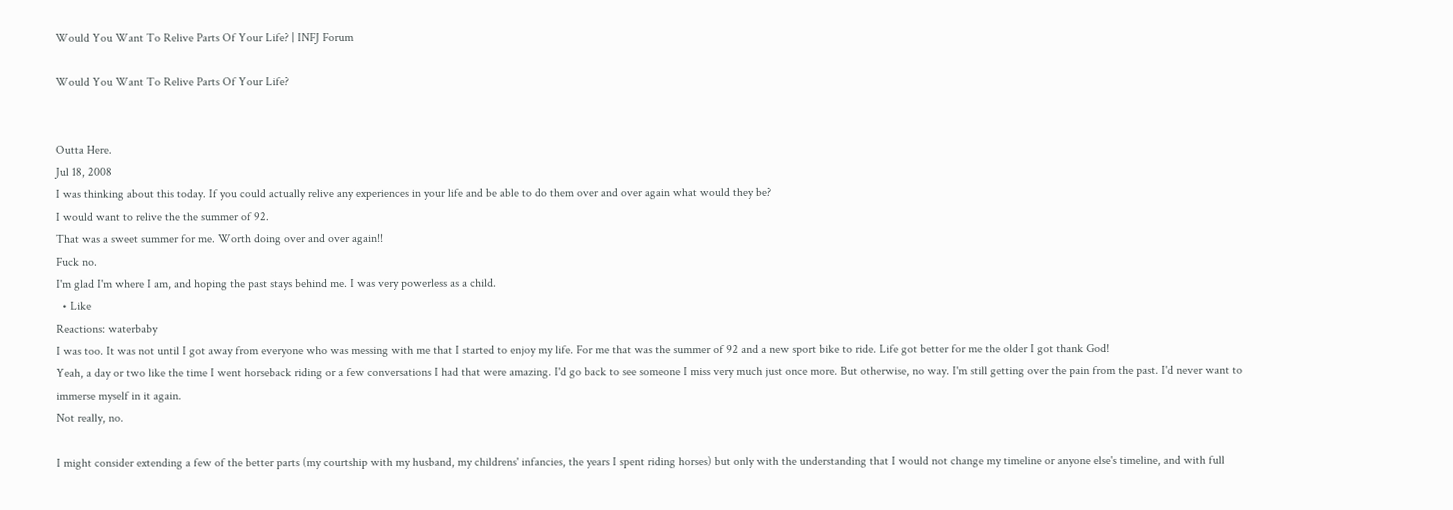Would You Want To Relive Parts Of Your Life? | INFJ Forum

Would You Want To Relive Parts Of Your Life?


Outta Here.
Jul 18, 2008
I was thinking about this today. If you could actually relive any experiences in your life and be able to do them over and over again what would they be?
I would want to relive the the summer of 92.
That was a sweet summer for me. Worth doing over and over again!!
Fuck no.
I'm glad I'm where I am, and hoping the past stays behind me. I was very powerless as a child.
  • Like
Reactions: waterbaby
I was too. It was not until I got away from everyone who was messing with me that I started to enjoy my life. For me that was the summer of 92 and a new sport bike to ride. Life got better for me the older I got thank God!
Yeah, a day or two like the time I went horseback riding or a few conversations I had that were amazing. I'd go back to see someone I miss very much just once more. But otherwise, no way. I'm still getting over the pain from the past. I'd never want to immerse myself in it again.
Not really, no.

I might consider extending a few of the better parts (my courtship with my husband, my childrens' infancies, the years I spent riding horses) but only with the understanding that I would not change my timeline or anyone else's timeline, and with full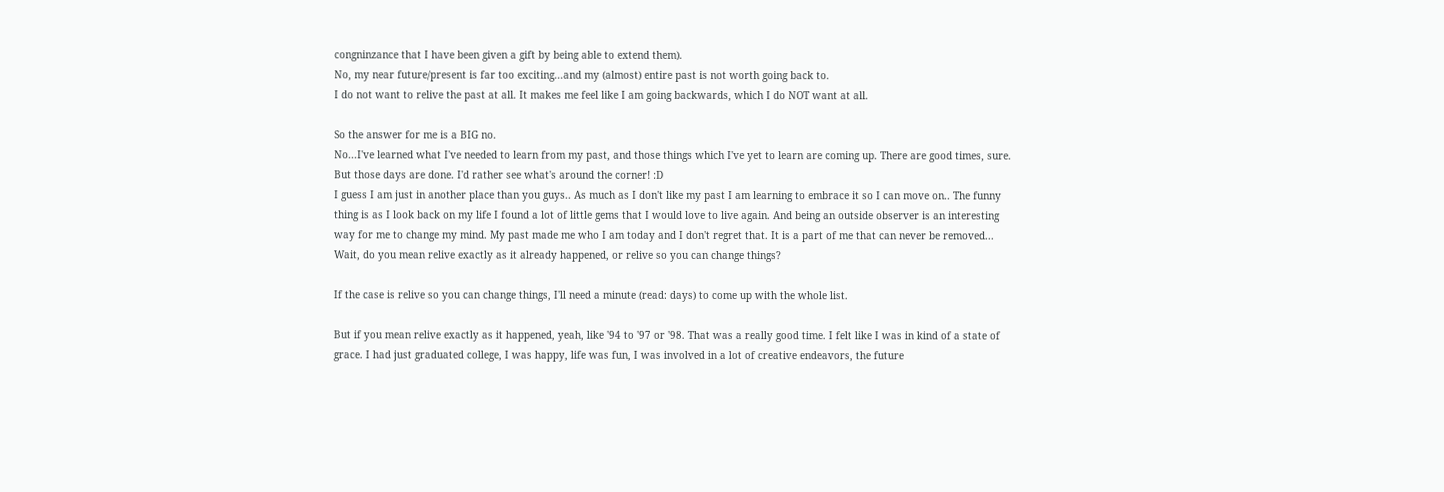congninzance that I have been given a gift by being able to extend them).
No, my near future/present is far too exciting...and my (almost) entire past is not worth going back to.
I do not want to relive the past at all. It makes me feel like I am going backwards, which I do NOT want at all.

So the answer for me is a BIG no.
No...I've learned what I've needed to learn from my past, and those things which I've yet to learn are coming up. There are good times, sure. But those days are done. I'd rather see what's around the corner! :D
I guess I am just in another place than you guys.. As much as I don't like my past I am learning to embrace it so I can move on.. The funny thing is as I look back on my life I found a lot of little gems that I would love to live again. And being an outside observer is an interesting way for me to change my mind. My past made me who I am today and I don't regret that. It is a part of me that can never be removed...
Wait, do you mean relive exactly as it already happened, or relive so you can change things?

If the case is relive so you can change things, I'll need a minute (read: days) to come up with the whole list.

But if you mean relive exactly as it happened, yeah, like '94 to '97 or '98. That was a really good time. I felt like I was in kind of a state of grace. I had just graduated college, I was happy, life was fun, I was involved in a lot of creative endeavors, the future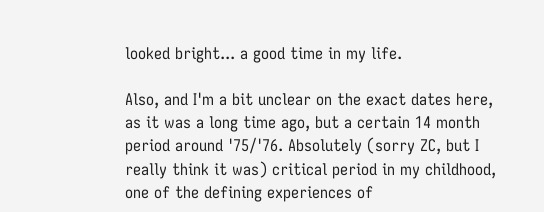looked bright... a good time in my life.

Also, and I'm a bit unclear on the exact dates here, as it was a long time ago, but a certain 14 month period around '75/'76. Absolutely (sorry ZC, but I really think it was) critical period in my childhood, one of the defining experiences of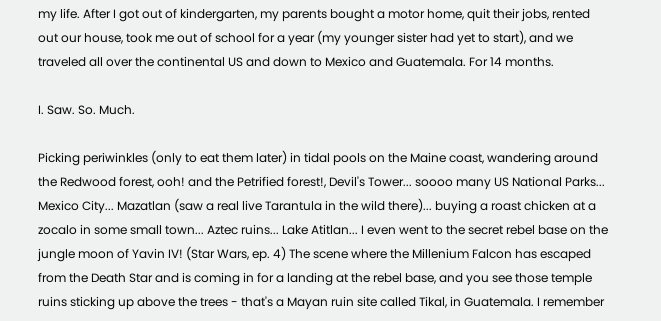my life. After I got out of kindergarten, my parents bought a motor home, quit their jobs, rented out our house, took me out of school for a year (my younger sister had yet to start), and we traveled all over the continental US and down to Mexico and Guatemala. For 14 months.

I. Saw. So. Much.

Picking periwinkles (only to eat them later) in tidal pools on the Maine coast, wandering around the Redwood forest, ooh! and the Petrified forest!, Devil's Tower... soooo many US National Parks... Mexico City... Mazatlan (saw a real live Tarantula in the wild there)... buying a roast chicken at a zocalo in some small town... Aztec ruins... Lake Atitlan... I even went to the secret rebel base on the jungle moon of Yavin IV! (Star Wars, ep. 4) The scene where the Millenium Falcon has escaped from the Death Star and is coming in for a landing at the rebel base, and you see those temple ruins sticking up above the trees - that's a Mayan ruin site called Tikal, in Guatemala. I remember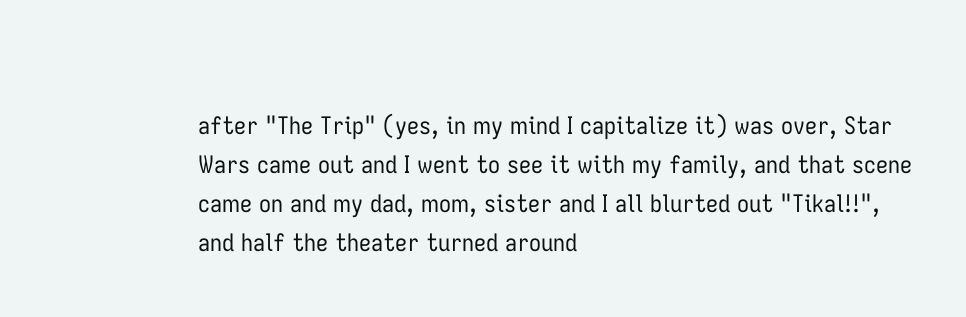after "The Trip" (yes, in my mind I capitalize it) was over, Star Wars came out and I went to see it with my family, and that scene came on and my dad, mom, sister and I all blurted out "Tikal!!", and half the theater turned around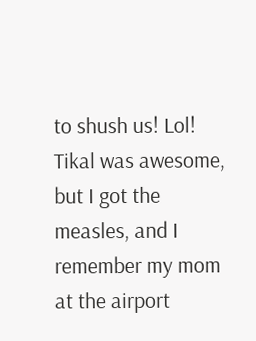to shush us! Lol! Tikal was awesome, but I got the measles, and I remember my mom at the airport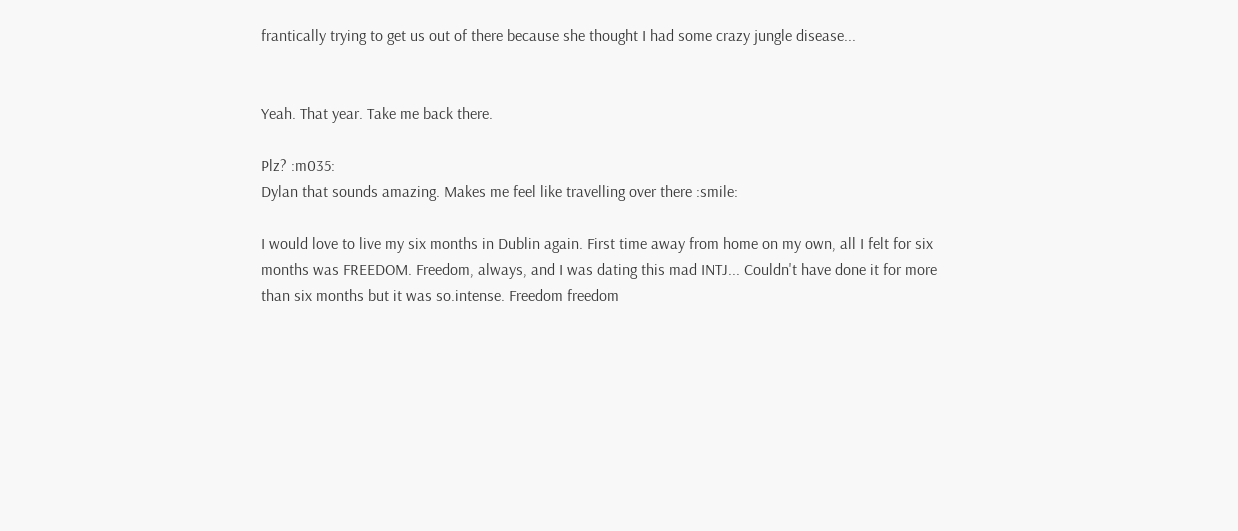frantically trying to get us out of there because she thought I had some crazy jungle disease...


Yeah. That year. Take me back there.

Plz? :m035:
Dylan that sounds amazing. Makes me feel like travelling over there :smile:

I would love to live my six months in Dublin again. First time away from home on my own, all I felt for six months was FREEDOM. Freedom, always, and I was dating this mad INTJ... Couldn't have done it for more than six months but it was so.intense. Freedom freedom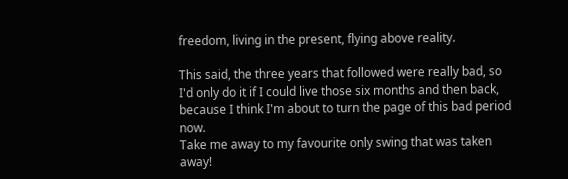freedom, living in the present, flying above reality.

This said, the three years that followed were really bad, so I'd only do it if I could live those six months and then back, because I think I'm about to turn the page of this bad period now.
Take me away to my favourite only swing that was taken away!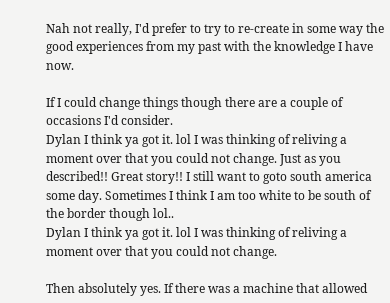Nah not really, I'd prefer to try to re-create in some way the good experiences from my past with the knowledge I have now.

If I could change things though there are a couple of occasions I'd consider.
Dylan I think ya got it. lol I was thinking of reliving a moment over that you could not change. Just as you described!! Great story!! I still want to goto south america some day. Sometimes I think I am too white to be south of the border though lol..
Dylan I think ya got it. lol I was thinking of reliving a moment over that you could not change.

Then absolutely yes. If there was a machine that allowed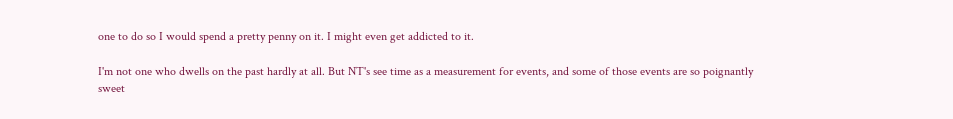one to do so I would spend a pretty penny on it. I might even get addicted to it.

I'm not one who dwells on the past hardly at all. But NT's see time as a measurement for events, and some of those events are so poignantly sweet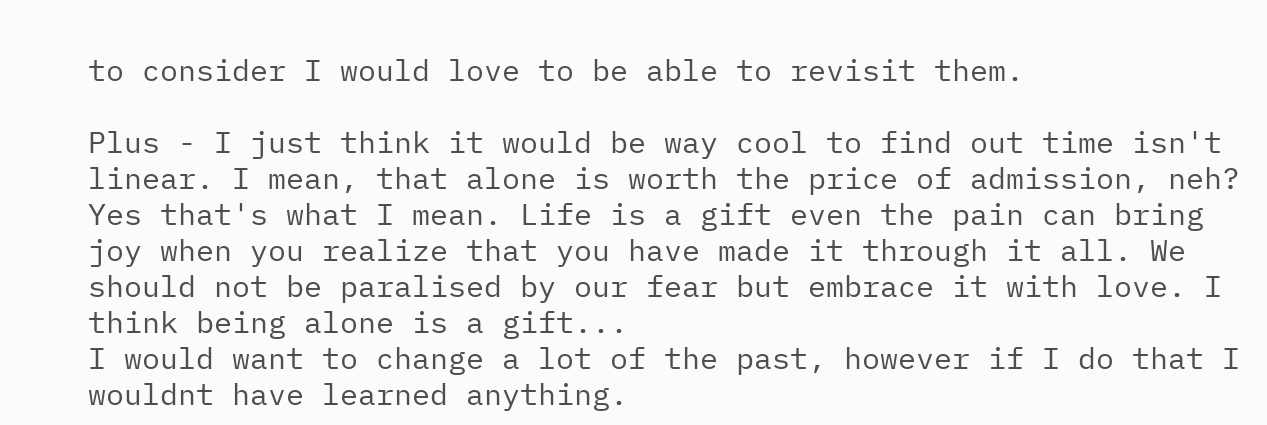to consider I would love to be able to revisit them.

Plus - I just think it would be way cool to find out time isn't linear. I mean, that alone is worth the price of admission, neh?
Yes that's what I mean. Life is a gift even the pain can bring joy when you realize that you have made it through it all. We should not be paralised by our fear but embrace it with love. I think being alone is a gift...
I would want to change a lot of the past, however if I do that I wouldnt have learned anything.